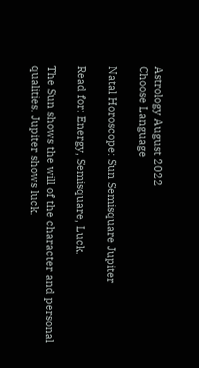Astrology August 2022
Choose Language

Natal Horoscope: Sun Semisquare Jupiter

Read for: Energy, Semisquare, Luck.

The Sun shows the will of the character and personal qualities. Jupiter shows luck.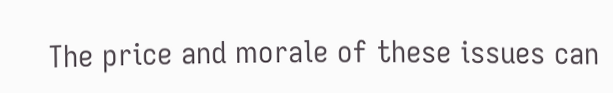The price and morale of these issues can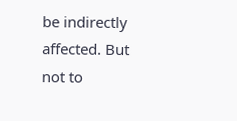be indirectly affected. But not to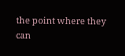the point where they can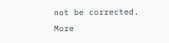not be corrected. More